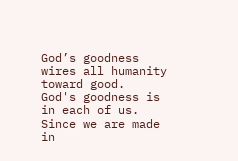God’s goodness wires all humanity toward good.
God's goodness is in each of us. Since we are made in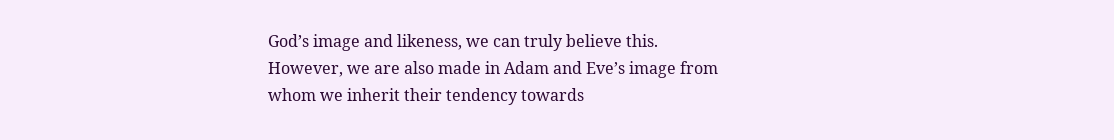God’s image and likeness, we can truly believe this. However, we are also made in Adam and Eve’s image from whom we inherit their tendency towards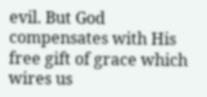evil. But God compensates with His free gift of grace which wires us